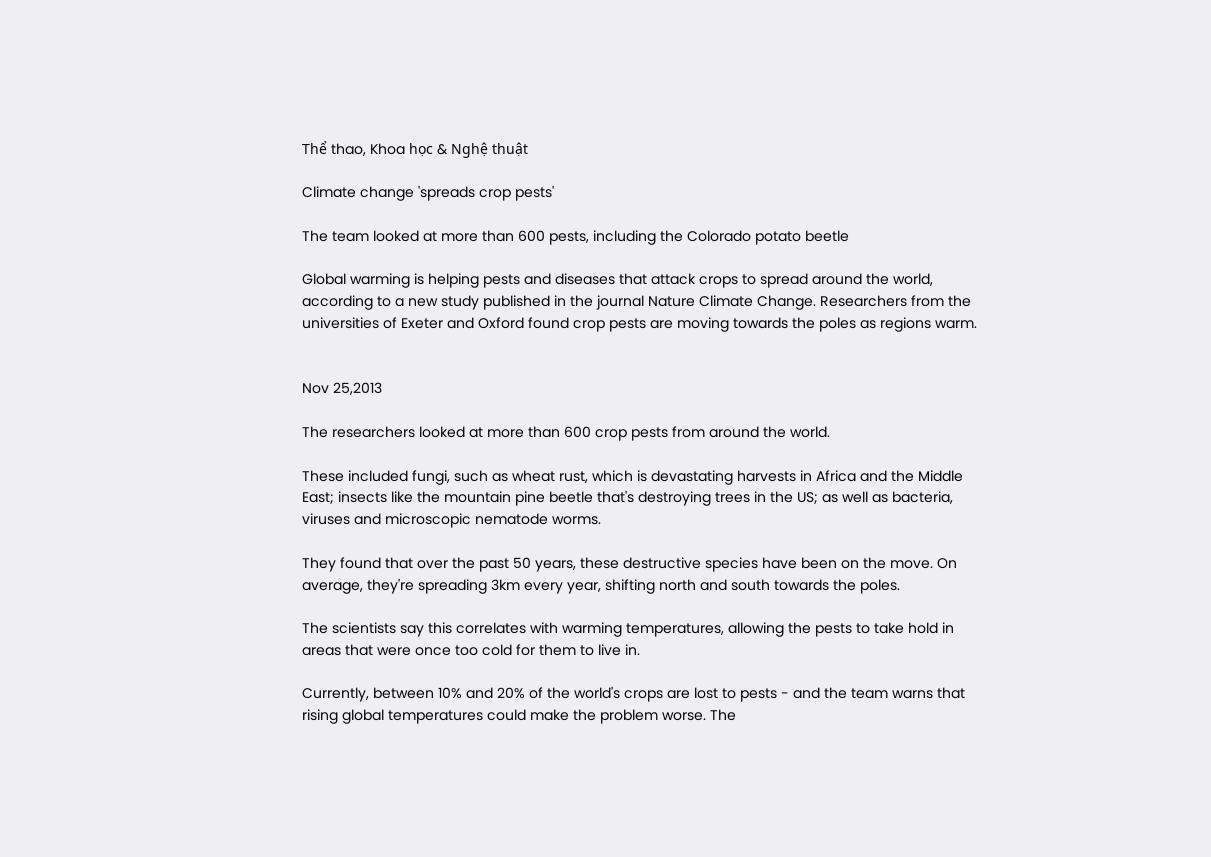Thể thao, Khoa học & Nghệ thuật

Climate change 'spreads crop pests'

The team looked at more than 600 pests, including the Colorado potato beetle

Global warming is helping pests and diseases that attack crops to spread around the world, according to a new study published in the journal Nature Climate Change. Researchers from the universities of Exeter and Oxford found crop pests are moving towards the poles as regions warm.


Nov 25,2013

The researchers looked at more than 600 crop pests from around the world.

These included fungi, such as wheat rust, which is devastating harvests in Africa and the Middle East; insects like the mountain pine beetle that's destroying trees in the US; as well as bacteria, viruses and microscopic nematode worms.

They found that over the past 50 years, these destructive species have been on the move. On average, they're spreading 3km every year, shifting north and south towards the poles.

The scientists say this correlates with warming temperatures, allowing the pests to take hold in areas that were once too cold for them to live in.

Currently, between 10% and 20% of the world's crops are lost to pests - and the team warns that rising global temperatures could make the problem worse. The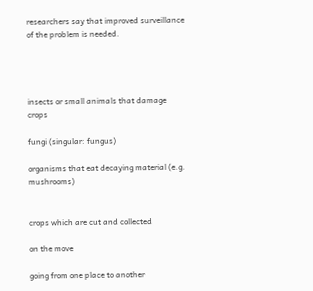researchers say that improved surveillance of the problem is needed.




insects or small animals that damage crops

fungi (singular: fungus)

organisms that eat decaying material (e.g. mushrooms)


crops which are cut and collected

on the move

going from one place to another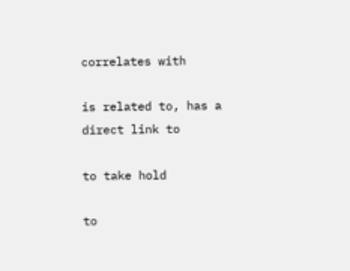correlates with

is related to, has a direct link to

to take hold

to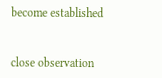become established


close observation